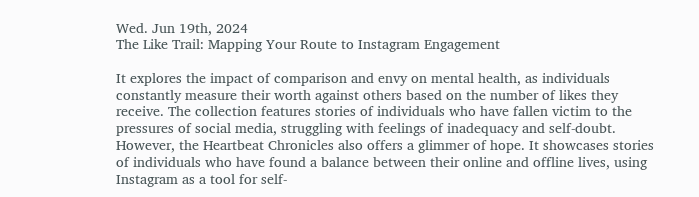Wed. Jun 19th, 2024
The Like Trail: Mapping Your Route to Instagram Engagement

It explores the impact of comparison and envy on mental health, as individuals constantly measure their worth against others based on the number of likes they receive. The collection features stories of individuals who have fallen victim to the pressures of social media, struggling with feelings of inadequacy and self-doubt. However, the Heartbeat Chronicles also offers a glimmer of hope. It showcases stories of individuals who have found a balance between their online and offline lives, using Instagram as a tool for self-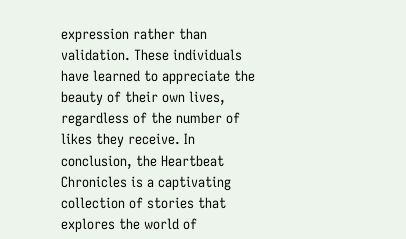expression rather than validation. These individuals have learned to appreciate the beauty of their own lives, regardless of the number of likes they receive. In conclusion, the Heartbeat Chronicles is a captivating collection of stories that explores the world of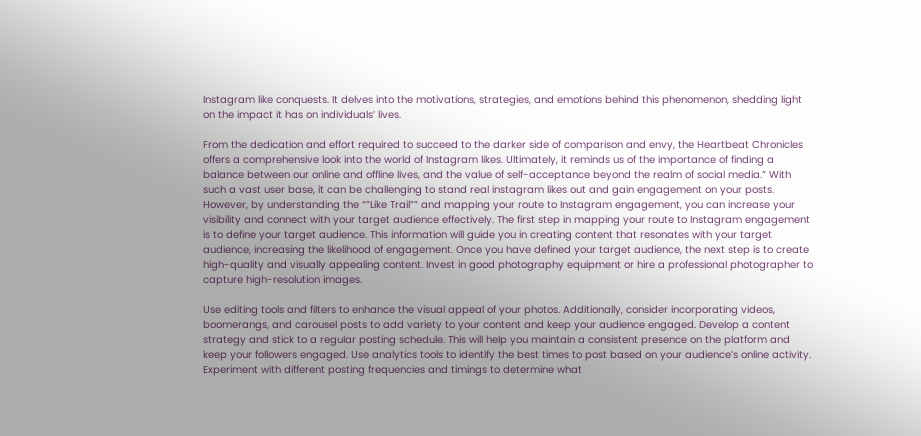Instagram like conquests. It delves into the motivations, strategies, and emotions behind this phenomenon, shedding light on the impact it has on individuals’ lives.

From the dedication and effort required to succeed to the darker side of comparison and envy, the Heartbeat Chronicles offers a comprehensive look into the world of Instagram likes. Ultimately, it reminds us of the importance of finding a balance between our online and offline lives, and the value of self-acceptance beyond the realm of social media.” With such a vast user base, it can be challenging to stand real instagram likes out and gain engagement on your posts. However, by understanding the “”Like Trail”” and mapping your route to Instagram engagement, you can increase your visibility and connect with your target audience effectively. The first step in mapping your route to Instagram engagement is to define your target audience. This information will guide you in creating content that resonates with your target audience, increasing the likelihood of engagement. Once you have defined your target audience, the next step is to create high-quality and visually appealing content. Invest in good photography equipment or hire a professional photographer to capture high-resolution images.

Use editing tools and filters to enhance the visual appeal of your photos. Additionally, consider incorporating videos, boomerangs, and carousel posts to add variety to your content and keep your audience engaged. Develop a content strategy and stick to a regular posting schedule. This will help you maintain a consistent presence on the platform and keep your followers engaged. Use analytics tools to identify the best times to post based on your audience’s online activity. Experiment with different posting frequencies and timings to determine what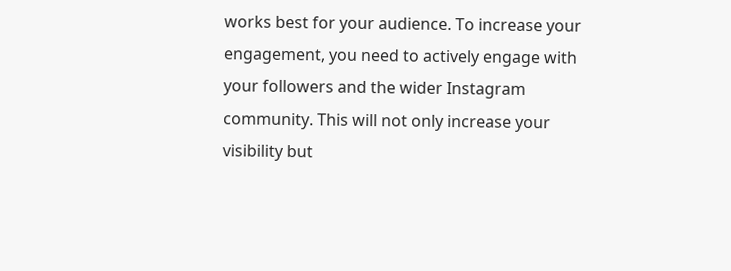works best for your audience. To increase your engagement, you need to actively engage with your followers and the wider Instagram community. This will not only increase your visibility but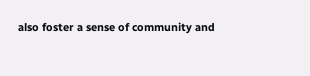also foster a sense of community and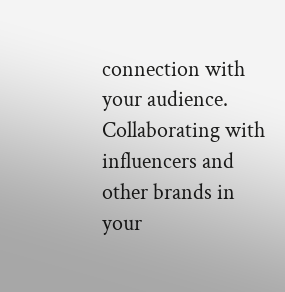connection with your audience. Collaborating with influencers and other brands in your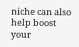niche can also help boost your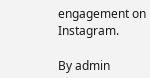engagement on Instagram.

By admin